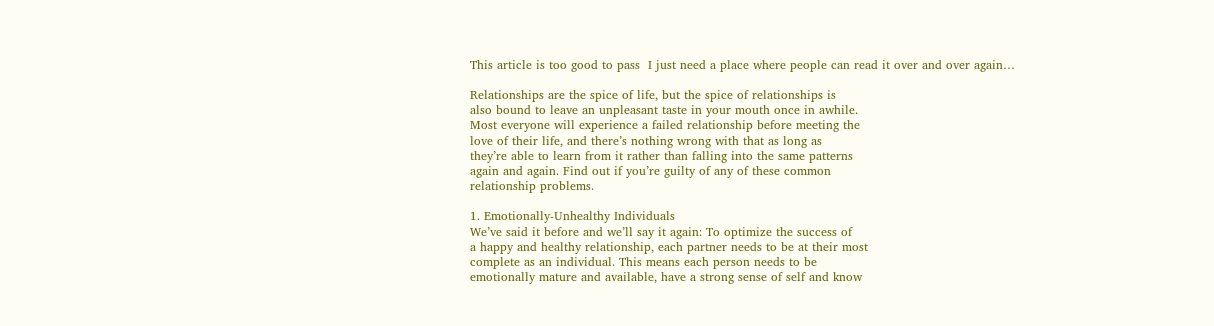This article is too good to pass  I just need a place where people can read it over and over again…

Relationships are the spice of life, but the spice of relationships is
also bound to leave an unpleasant taste in your mouth once in awhile.
Most everyone will experience a failed relationship before meeting the
love of their life, and there’s nothing wrong with that as long as
they’re able to learn from it rather than falling into the same patterns
again and again. Find out if you’re guilty of any of these common
relationship problems.

1. Emotionally-Unhealthy Individuals
We’ve said it before and we’ll say it again: To optimize the success of
a happy and healthy relationship, each partner needs to be at their most
complete as an individual. This means each person needs to be
emotionally mature and available, have a strong sense of self and know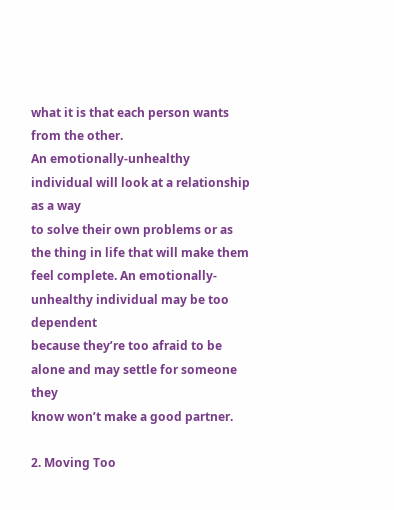what it is that each person wants from the other.
An emotionally-unhealthy individual will look at a relationship as a way
to solve their own problems or as the thing in life that will make them
feel complete. An emotionally-unhealthy individual may be too dependent
because they’re too afraid to be alone and may settle for someone they
know won’t make a good partner.

2. Moving Too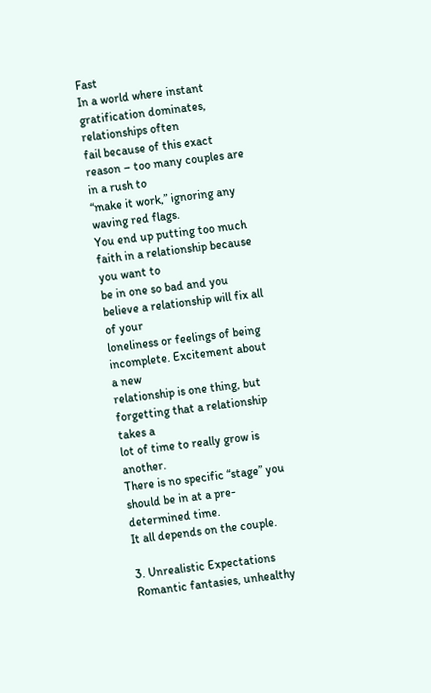Fast
In a world where instant gratification dominates, relationships often
fail because of this exact reason – too many couples are in a rush to
“make it work,” ignoring any waving red flags.
You end up putting too much faith in a relationship because you want to
be in one so bad and you believe a relationship will fix all of your
loneliness or feelings of being incomplete. Excitement about a new
relationship is one thing, but forgetting that a relationship takes a
lot of time to really grow is another.
There is no specific “stage” you should be in at a pre-determined time.
It all depends on the couple.

3. Unrealistic Expectations
Romantic fantasies, unhealthy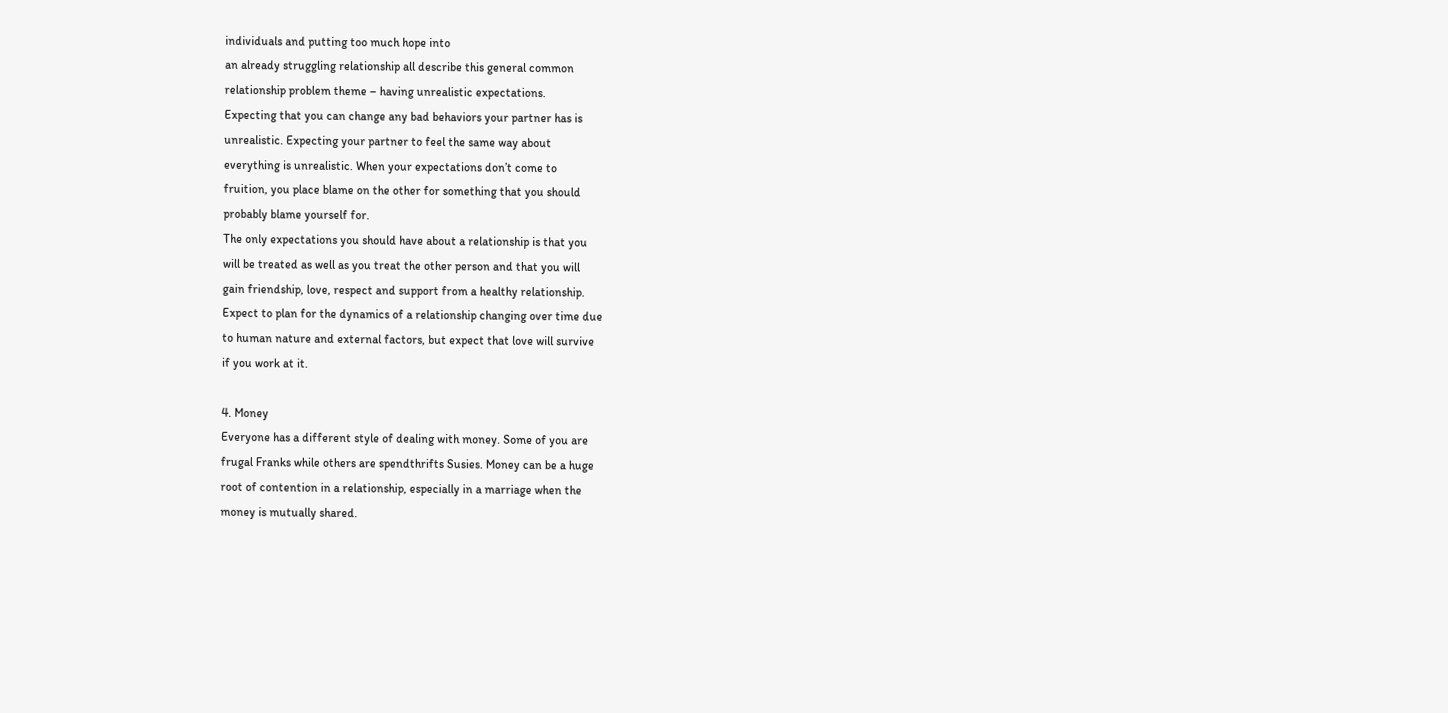individuals and putting too much hope into
an already struggling relationship all describe this general common
relationship problem theme – having unrealistic expectations.
Expecting that you can change any bad behaviors your partner has is
unrealistic. Expecting your partner to feel the same way about
everything is unrealistic. When your expectations don’t come to
fruition, you place blame on the other for something that you should
probably blame yourself for.
The only expectations you should have about a relationship is that you
will be treated as well as you treat the other person and that you will
gain friendship, love, respect and support from a healthy relationship.
Expect to plan for the dynamics of a relationship changing over time due
to human nature and external factors, but expect that love will survive
if you work at it.

4. Money
Everyone has a different style of dealing with money. Some of you are
frugal Franks while others are spendthrifts Susies. Money can be a huge
root of contention in a relationship, especially in a marriage when the
money is mutually shared.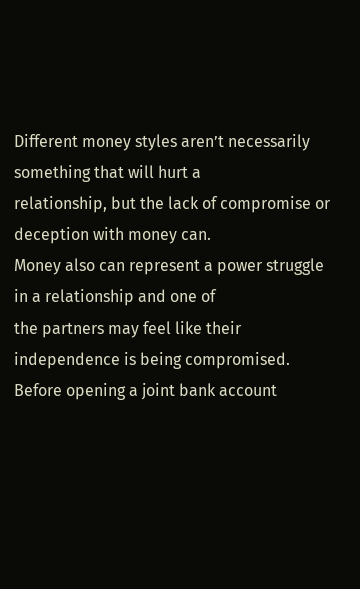Different money styles aren’t necessarily something that will hurt a
relationship, but the lack of compromise or deception with money can.
Money also can represent a power struggle in a relationship and one of
the partners may feel like their independence is being compromised.
Before opening a joint bank account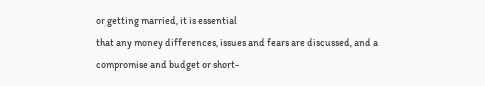or getting married, it is essential
that any money differences, issues and fears are discussed, and a
compromise and budget or short-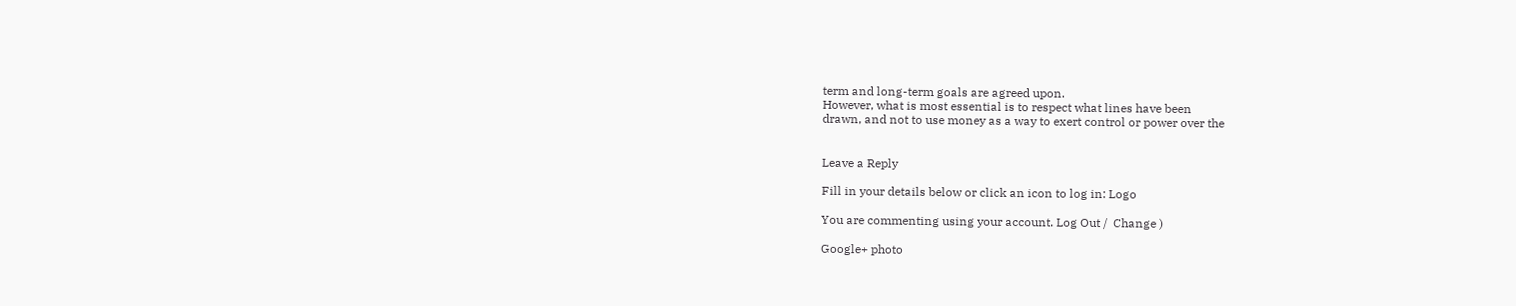term and long-term goals are agreed upon.
However, what is most essential is to respect what lines have been
drawn, and not to use money as a way to exert control or power over the


Leave a Reply

Fill in your details below or click an icon to log in: Logo

You are commenting using your account. Log Out /  Change )

Google+ photo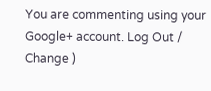You are commenting using your Google+ account. Log Out /  Change )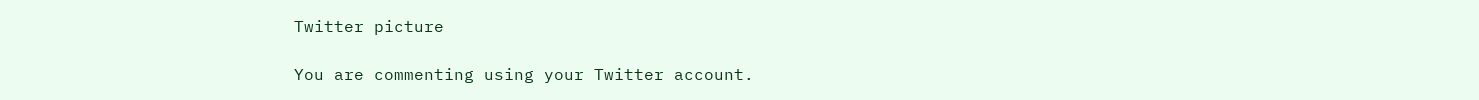Twitter picture

You are commenting using your Twitter account.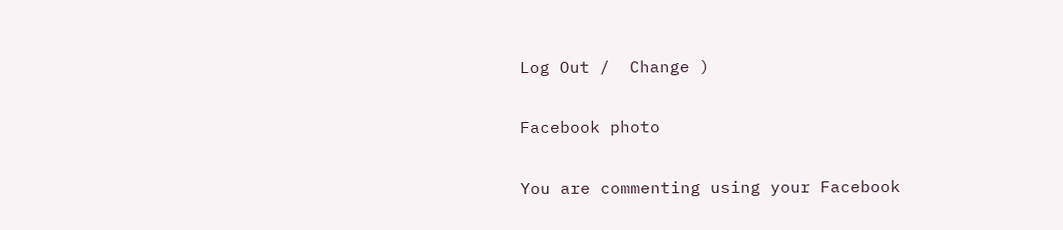Log Out /  Change )

Facebook photo

You are commenting using your Facebook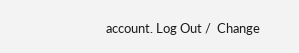account. Log Out /  Change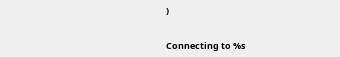)


Connecting to %s